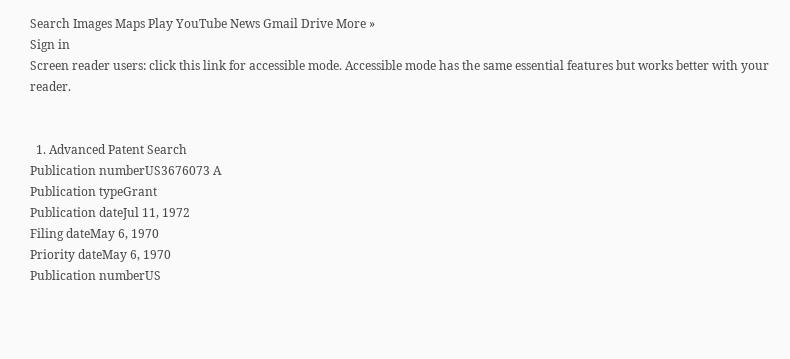Search Images Maps Play YouTube News Gmail Drive More »
Sign in
Screen reader users: click this link for accessible mode. Accessible mode has the same essential features but works better with your reader.


  1. Advanced Patent Search
Publication numberUS3676073 A
Publication typeGrant
Publication dateJul 11, 1972
Filing dateMay 6, 1970
Priority dateMay 6, 1970
Publication numberUS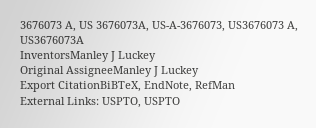3676073 A, US 3676073A, US-A-3676073, US3676073 A, US3676073A
InventorsManley J Luckey
Original AssigneeManley J Luckey
Export CitationBiBTeX, EndNote, RefMan
External Links: USPTO, USPTO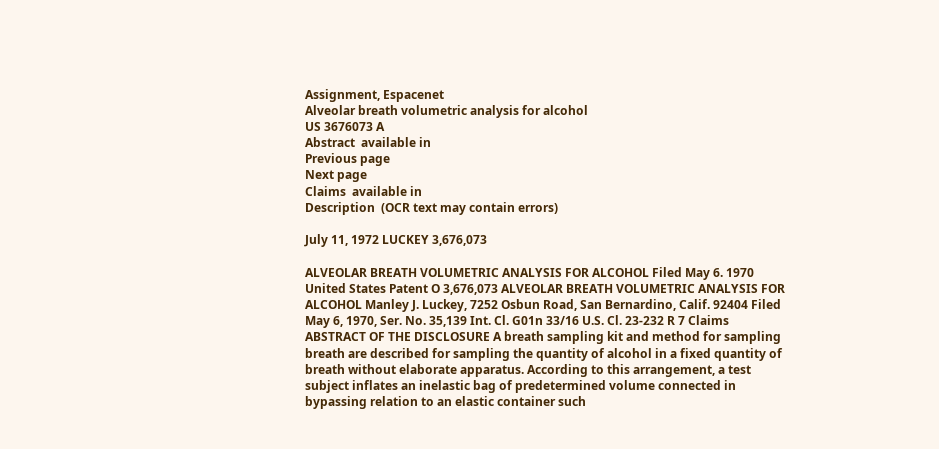Assignment, Espacenet
Alveolar breath volumetric analysis for alcohol
US 3676073 A
Abstract  available in
Previous page
Next page
Claims  available in
Description  (OCR text may contain errors)

July 11, 1972 LUCKEY 3,676,073

ALVEOLAR BREATH VOLUMETRIC ANALYSIS FOR ALCOHOL Filed May 6. 1970 United States Patent O 3,676,073 ALVEOLAR BREATH VOLUMETRIC ANALYSIS FOR ALCOHOL Manley J. Luckey, 7252 Osbun Road, San Bernardino, Calif. 92404 Filed May 6, 1970, Ser. No. 35,139 Int. Cl. G01n 33/16 U.S. Cl. 23-232 R 7 Claims ABSTRACT OF THE DISCLOSURE A breath sampling kit and method for sampling breath are described for sampling the quantity of alcohol in a fixed quantity of breath without elaborate apparatus. According to this arrangement, a test subject inflates an inelastic bag of predetermined volume connected in bypassing relation to an elastic container such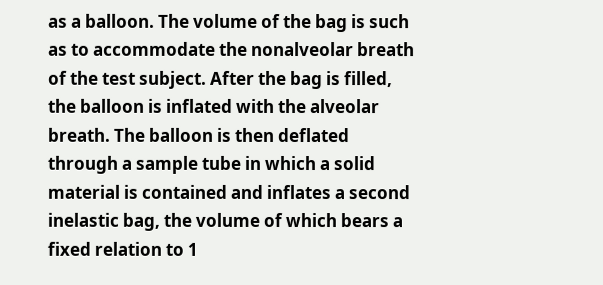as a balloon. The volume of the bag is such as to accommodate the nonalveolar breath of the test subject. After the bag is filled, the balloon is inflated with the alveolar breath. The balloon is then deflated through a sample tube in which a solid material is contained and inflates a second inelastic bag, the volume of which bears a fixed relation to 1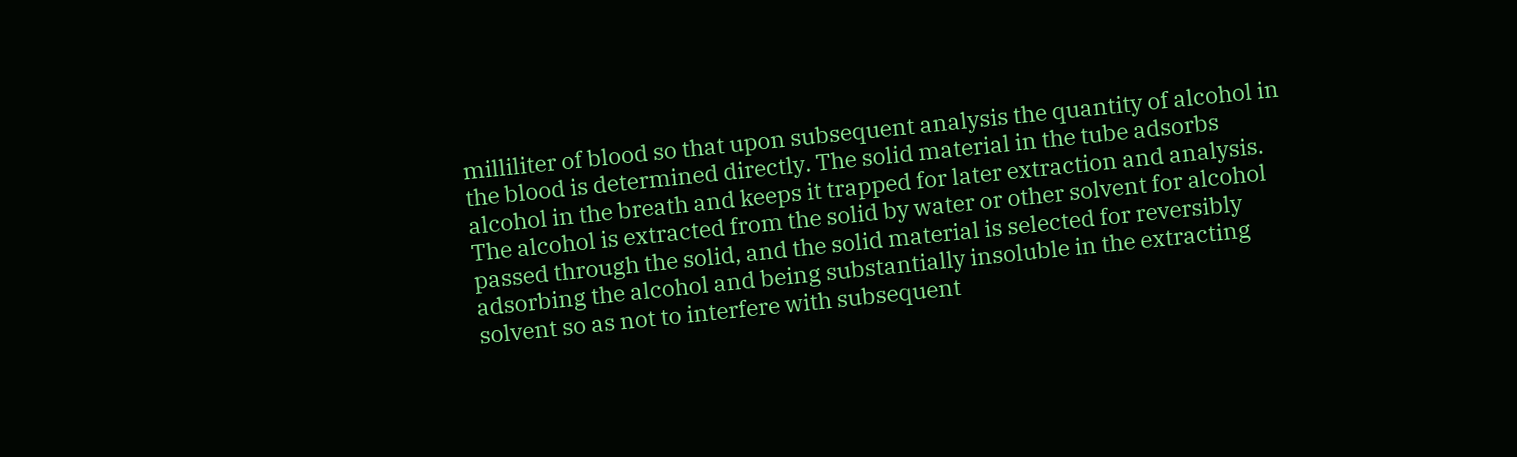milliliter of blood so that upon subsequent analysis the quantity of alcohol in the blood is determined directly. The solid material in the tube adsorbs alcohol in the breath and keeps it trapped for later extraction and analysis. The alcohol is extracted from the solid by water or other solvent for alcohol passed through the solid, and the solid material is selected for reversibly adsorbing the alcohol and being substantially insoluble in the extracting solvent so as not to interfere with subsequent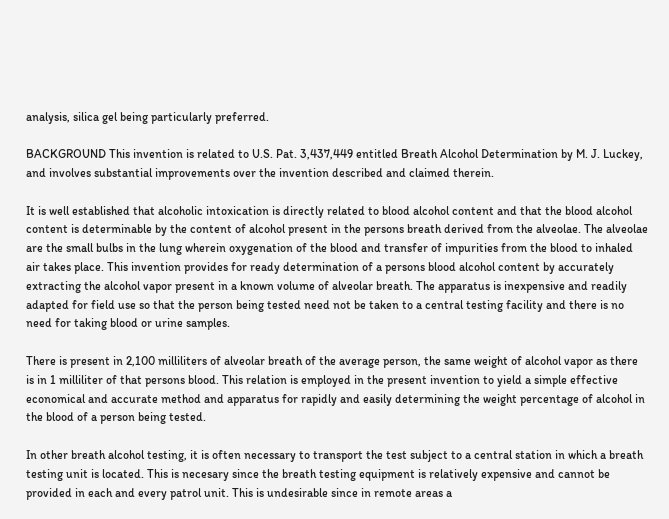analysis, silica gel being particularly preferred.

BACKGROUND This invention is related to U.S. Pat. 3,437,449 entitled Breath Alcohol Determination by M. J. Luckey, and involves substantial improvements over the invention described and claimed therein.

It is well established that alcoholic intoxication is directly related to blood alcohol content and that the blood alcohol content is determinable by the content of alcohol present in the persons breath derived from the alveolae. The alveolae are the small bulbs in the lung wherein oxygenation of the blood and transfer of impurities from the blood to inhaled air takes place. This invention provides for ready determination of a persons blood alcohol content by accurately extracting the alcohol vapor present in a known volume of alveolar breath. The apparatus is inexpensive and readily adapted for field use so that the person being tested need not be taken to a central testing facility and there is no need for taking blood or urine samples.

There is present in 2,100 milliliters of alveolar breath of the average person, the same weight of alcohol vapor as there is in 1 milliliter of that persons blood. This relation is employed in the present invention to yield a simple effective economical and accurate method and apparatus for rapidly and easily determining the weight percentage of alcohol in the blood of a person being tested.

In other breath alcohol testing, it is often necessary to transport the test subject to a central station in which a breath testing unit is located. This is necesary since the breath testing equipment is relatively expensive and cannot be provided in each and every patrol unit. This is undesirable since in remote areas a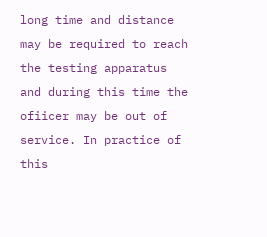long time and distance may be required to reach the testing apparatus and during this time the ofiicer may be out of service. In practice of this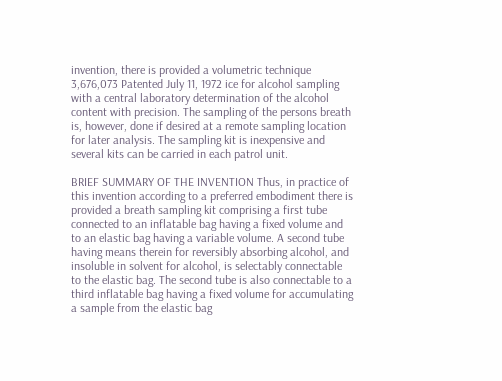invention, there is provided a volumetric technique 3,676,073 Patented July 11, 1972 ice for alcohol sampling with a central laboratory determination of the alcohol content with precision. The sampling of the persons breath is, however, done if desired at a remote sampling location for later analysis. The sampling kit is inexpensive and several kits can be carried in each patrol unit.

BRIEF SUMMARY OF THE INVENTION Thus, in practice of this invention according to a preferred embodiment there is provided a breath sampling kit comprising a first tube connected to an inflatable bag having a fixed volume and to an elastic bag having a variable volume. A second tube having means therein for reversibly absorbing alcohol, and insoluble in solvent for alcohol, is selectably connectable to the elastic bag. The second tube is also connectable to a third inflatable bag having a fixed volume for accumulating a sample from the elastic bag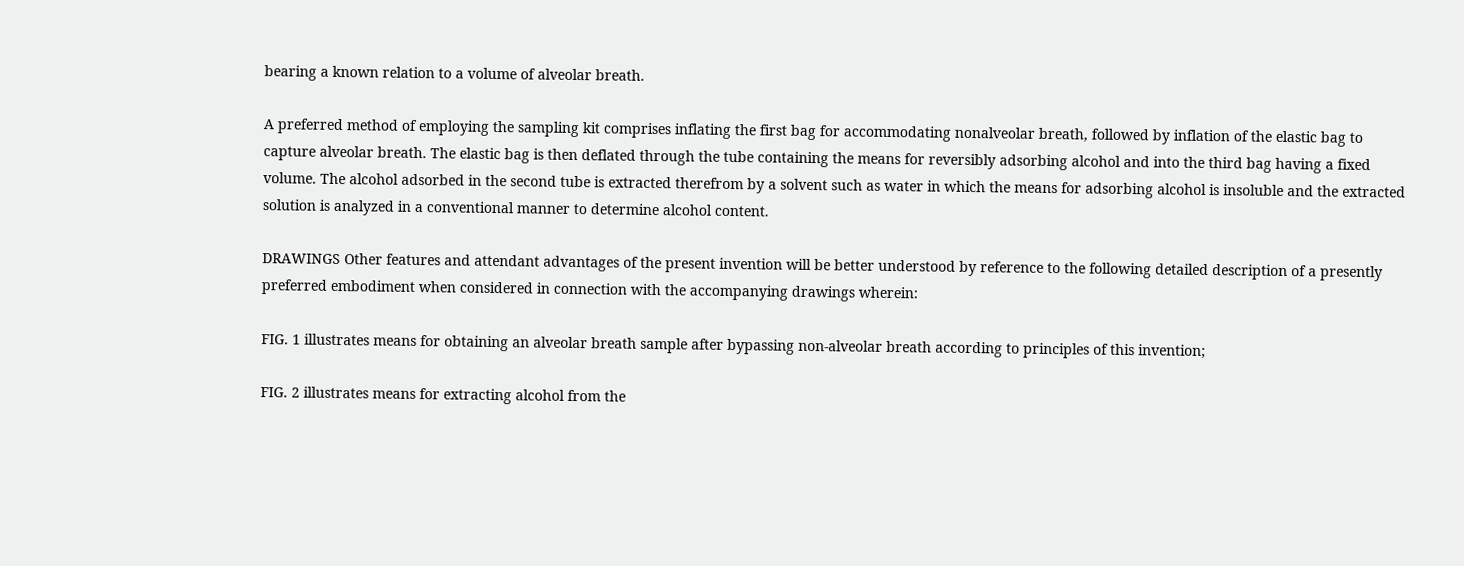bearing a known relation to a volume of alveolar breath.

A preferred method of employing the sampling kit comprises inflating the first bag for accommodating nonalveolar breath, followed by inflation of the elastic bag to capture alveolar breath. The elastic bag is then deflated through the tube containing the means for reversibly adsorbing alcohol and into the third bag having a fixed volume. The alcohol adsorbed in the second tube is extracted therefrom by a solvent such as water in which the means for adsorbing alcohol is insoluble and the extracted solution is analyzed in a conventional manner to determine alcohol content.

DRAWINGS Other features and attendant advantages of the present invention will be better understood by reference to the following detailed description of a presently preferred embodiment when considered in connection with the accompanying drawings wherein:

FIG. 1 illustrates means for obtaining an alveolar breath sample after bypassing non-alveolar breath according to principles of this invention;

FIG. 2 illustrates means for extracting alcohol from the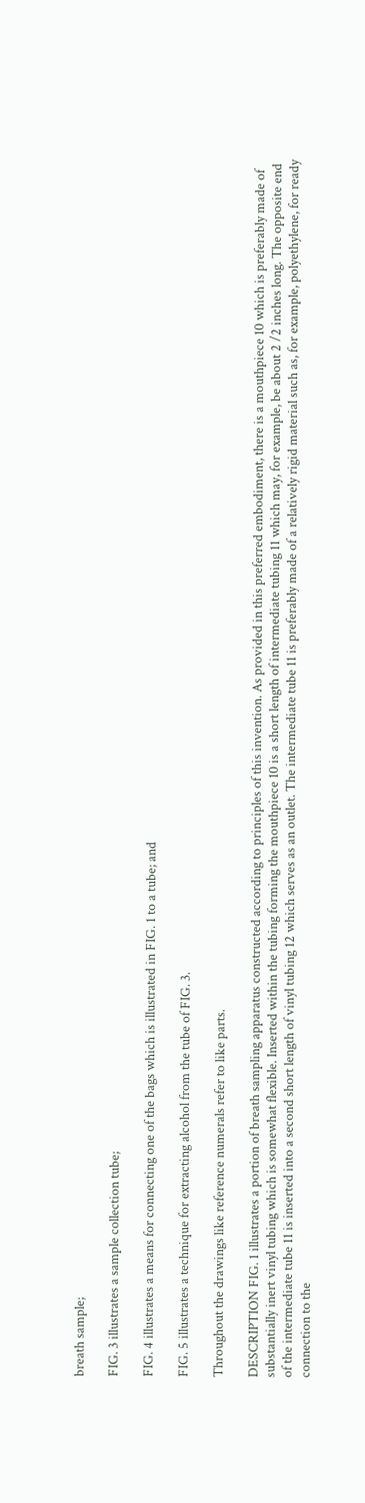breath sample;

FIG. 3 illustrates a sample collection tube;

FIG. 4 illustrates a means for connecting one of the bags which is illustrated in FIG. 1 to a tube; and

FIG. 5 illustrates a technique for extracting alcohol from the tube of FIG. 3.

Throughout the drawings like reference numerals refer to like parts.

DESCRIPTION FIG. 1 illustrates a portion of breath sampling apparatus constructed according to principles of this invention. As provided in this preferred embodiment, there is a mouthpiece 10 which is preferably made of substantially inert vinyl tubing which is somewhat flexible. Inserted within the tubing forming the mouthpiece 10 is a short length of intermediate tubing 11 which may, for example, be about 2 /2 inches long. The opposite end of the intermediate tube 11 is inserted into a second short length of vinyl tubing 12 which serves as an outlet. The intermediate tube 11 is preferably made of a relatively rigid material such as, for example, polyethylene, for ready connection to the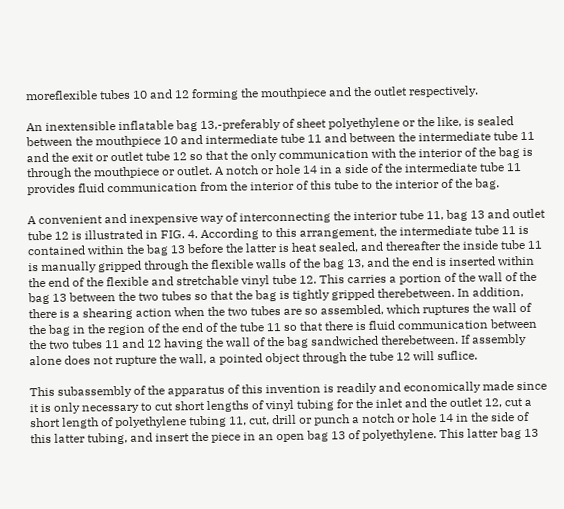moreflexible tubes 10 and 12 forming the mouthpiece and the outlet respectively.

An inextensible inflatable bag 13,-preferably of sheet polyethylene or the like, is sealed between the mouthpiece 10 and intermediate tube 11 and between the intermediate tube 11 and the exit or outlet tube 12 so that the only communication with the interior of the bag is through the mouthpiece or outlet. A notch or hole 14 in a side of the intermediate tube 11 provides fluid communication from the interior of this tube to the interior of the bag.

A convenient and inexpensive way of interconnecting the interior tube 11, bag 13 and outlet tube 12 is illustrated in FIG. 4. According to this arrangement, the intermediate tube 11 is contained within the bag 13 before the latter is heat sealed, and thereafter the inside tube 11 is manually gripped through the flexible walls of the bag 13, and the end is inserted within the end of the flexible and stretchable vinyl tube 12. This carries a portion of the wall of the bag 13 between the two tubes so that the bag is tightly gripped therebetween. In addition, there is a shearing action when the two tubes are so assembled, which ruptures the wall of the bag in the region of the end of the tube 11 so that there is fluid communication between the two tubes 11 and 12 having the wall of the bag sandwiched therebetween. If assembly alone does not rupture the wall, a pointed object through the tube 12 will suflice.

This subassembly of the apparatus of this invention is readily and economically made since it is only necessary to cut short lengths of vinyl tubing for the inlet and the outlet 12, cut a short length of polyethylene tubing 11, cut, drill or punch a notch or hole 14 in the side of this latter tubing, and insert the piece in an open bag 13 of polyethylene. This latter bag 13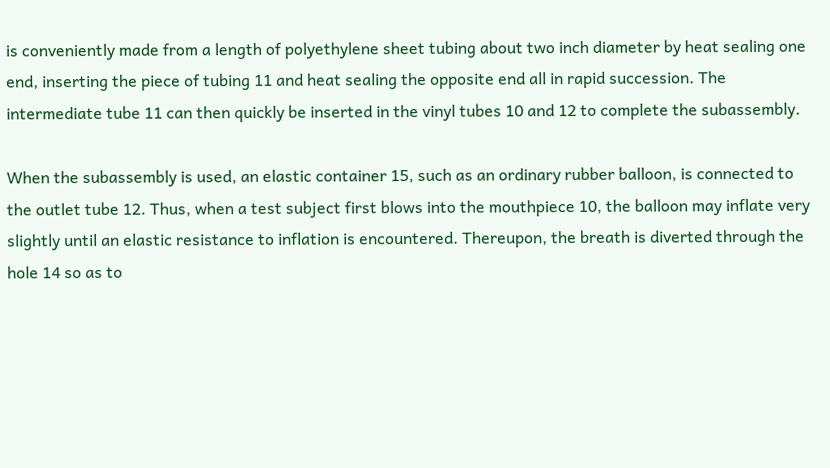is conveniently made from a length of polyethylene sheet tubing about two inch diameter by heat sealing one end, inserting the piece of tubing 11 and heat sealing the opposite end all in rapid succession. The intermediate tube 11 can then quickly be inserted in the vinyl tubes 10 and 12 to complete the subassembly.

When the subassembly is used, an elastic container 15, such as an ordinary rubber balloon, is connected to the outlet tube 12. Thus, when a test subject first blows into the mouthpiece 10, the balloon may inflate very slightly until an elastic resistance to inflation is encountered. Thereupon, the breath is diverted through the hole 14 so as to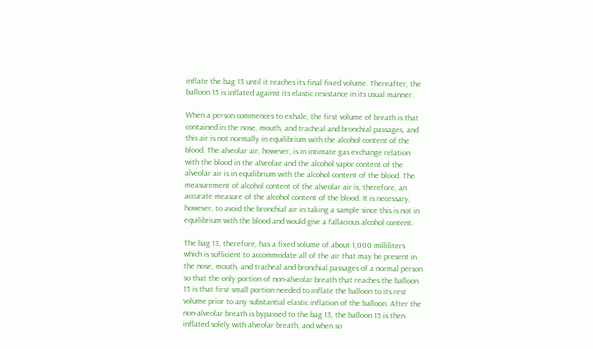inflate the bag 13 until it reaches its final fixed volume. Thereafter, the balloon 15 is inflated against its elastic resistance in its usual manner.

When a person commences to exhale, the first volume of breath is that contained in the nose, mouth, and tracheal and bronchial passages, and this air is not normally in equilibrium with the alcohol content of the blood. The alveolar air, however, is in intimate gas exchange relation with the blood in the alveolae and the alcohol vapor content of the alveolar air is in equilibrium with the alcohol content of the blood. The measurement of alcohol content of the alveolar air is, therefore, an accurate measure of the alcohol content of the blood. It is necessary, however, to avoid the bronchial air in taking a sample since this is not in equilibrium with the blood and would give a fallacious alcohol content.

The bag 13, therefore, has a fixed volume of about 1,000 milliliters which is suflicient to accommodate all of the air that may be present in the nose, mouth, and tracheal and bronchial passages of a normal person so that the only portion of non-alveolar breath that reaches the balloon 15 is that first small portion needed to inflate the balloon to its rest volume prior to any substantial elastic inflation of the balloon. After the non-alveolar breath is bypassed to the bag 13, the balloon 15 is then inflated solely with alveolar breath, and when so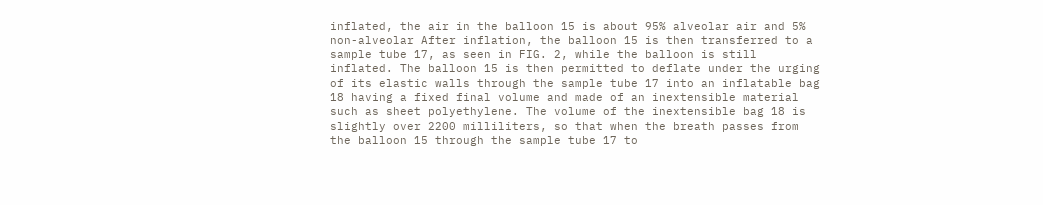inflated, the air in the balloon 15 is about 95% alveolar air and 5% non-alveolar After inflation, the balloon 15 is then transferred to a sample tube 17, as seen in FIG. 2, while the balloon is still inflated. The balloon 15 is then permitted to deflate under the urging of its elastic walls through the sample tube 17 into an inflatable bag 18 having a fixed final volume and made of an inextensible material such as sheet polyethylene. The volume of the inextensible bag 18 is slightly over 2200 milliliters, so that when the breath passes from the balloon 15 through the sample tube 17 to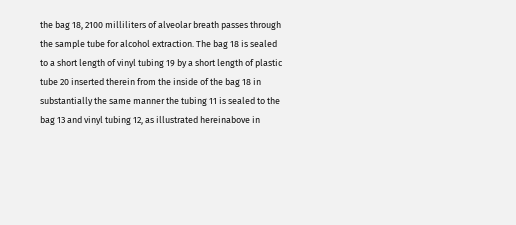the bag 18, 2100 milliliters of alveolar breath passes through the sample tube for alcohol extraction. The bag 18 is sealed to a short length of vinyl tubing 19 by a short length of plastic tube 20 inserted therein from the inside of the bag 18 in substantially the same manner the tubing 11 is sealed to the bag 13 and vinyl tubing 12, as illustrated hereinabove in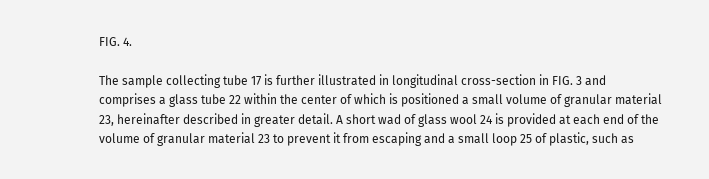FIG. 4.

The sample collecting tube 17 is further illustrated in longitudinal cross-section in FIG. 3 and comprises a glass tube 22 within the center of which is positioned a small volume of granular material 23, hereinafter described in greater detail. A short wad of glass wool 24 is provided at each end of the volume of granular material 23 to prevent it from escaping and a small loop 25 of plastic, such as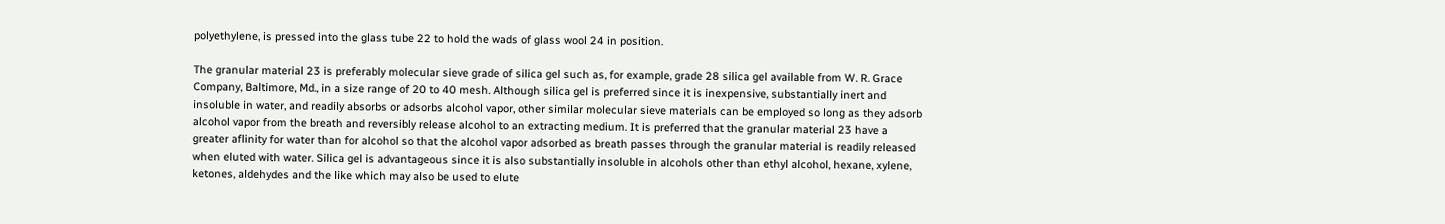polyethylene, is pressed into the glass tube 22 to hold the wads of glass wool 24 in position.

The granular material 23 is preferably molecular sieve grade of silica gel such as, for example, grade 28 silica gel available from W. R. Grace Company, Baltimore, Md., in a size range of 20 to 40 mesh. Although silica gel is preferred since it is inexpensive, substantially inert and insoluble in water, and readily absorbs or adsorbs alcohol vapor, other similar molecular sieve materials can be employed so long as they adsorb alcohol vapor from the breath and reversibly release alcohol to an extracting medium. It is preferred that the granular material 23 have a greater aflinity for water than for alcohol so that the alcohol vapor adsorbed as breath passes through the granular material is readily released when eluted with water. Silica gel is advantageous since it is also substantially insoluble in alcohols other than ethyl alcohol, hexane, xylene, ketones, aldehydes and the like which may also be used to elute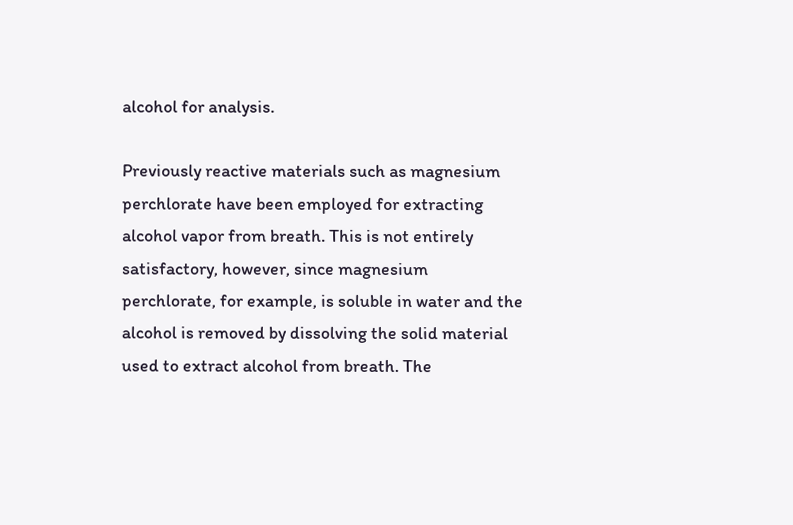alcohol for analysis.

Previously reactive materials such as magnesium perchlorate have been employed for extracting alcohol vapor from breath. This is not entirely satisfactory, however, since magnesium perchlorate, for example, is soluble in water and the alcohol is removed by dissolving the solid material used to extract alcohol from breath. The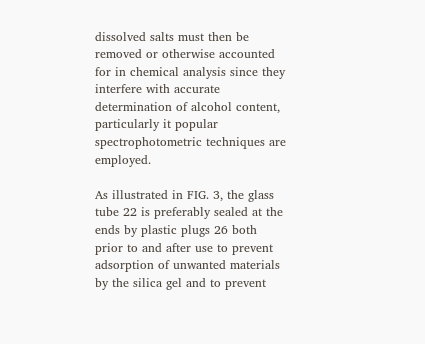dissolved salts must then be removed or otherwise accounted for in chemical analysis since they interfere with accurate determination of alcohol content, particularly it popular spectrophotometric techniques are employed.

As illustrated in FIG. 3, the glass tube 22 is preferably sealed at the ends by plastic plugs 26 both prior to and after use to prevent adsorption of unwanted materials by the silica gel and to prevent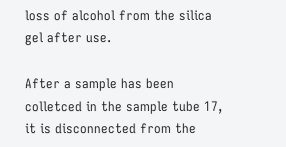loss of alcohol from the silica gel after use.

After a sample has been colletced in the sample tube 17, it is disconnected from the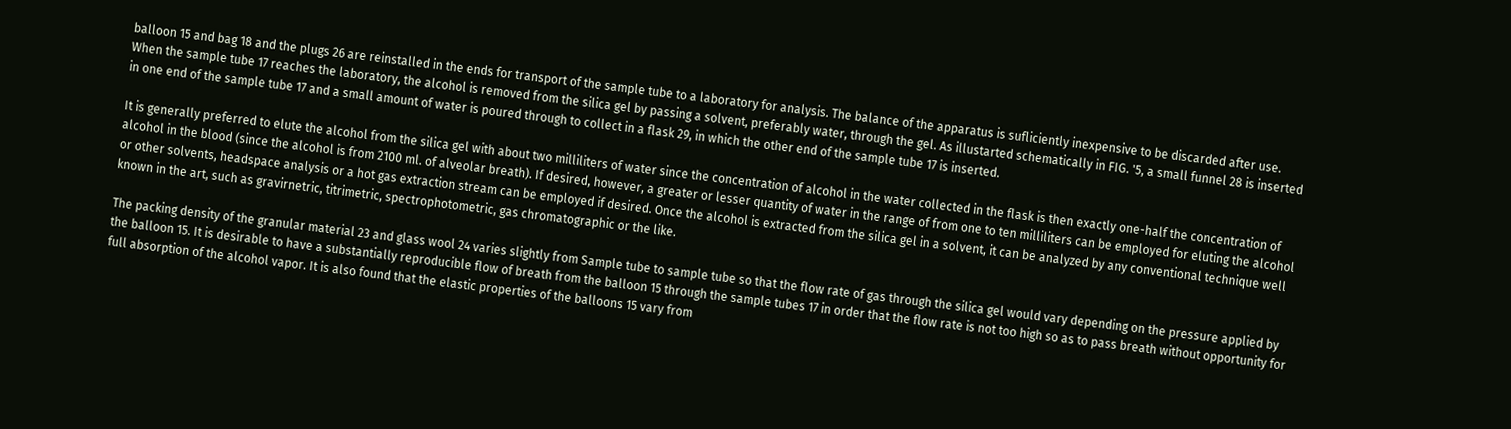balloon 15 and bag 18 and the plugs 26 are reinstalled in the ends for transport of the sample tube to a laboratory for analysis. The balance of the apparatus is sufliciently inexpensive to be discarded after use. When the sample tube 17 reaches the laboratory, the alcohol is removed from the silica gel by passing a solvent, preferably water, through the gel. As illustarted schematically in FIG. '5, a small funnel 28 is inserted in one end of the sample tube 17 and a small amount of water is poured through to collect in a flask 29, in which the other end of the sample tube 17 is inserted.

It is generally preferred to elute the alcohol from the silica gel with about two milliliters of water since the concentration of alcohol in the water collected in the flask is then exactly one-half the concentration of alcohol in the blood (since the alcohol is from 2100 ml. of alveolar breath). If desired, however, a greater or lesser quantity of water in the range of from one to ten milliliters can be employed for eluting the alcohol or other solvents, headspace analysis or a hot gas extraction stream can be employed if desired. Once the alcohol is extracted from the silica gel in a solvent, it can be analyzed by any conventional technique well known in the art, such as gravirnetric, titrimetric, spectrophotometric, gas chromatographic or the like.

The packing density of the granular material 23 and glass wool 24 varies slightly from Sample tube to sample tube so that the flow rate of gas through the silica gel would vary depending on the pressure applied by the balloon 15. It is desirable to have a substantially reproducible flow of breath from the balloon 15 through the sample tubes 17 in order that the flow rate is not too high so as to pass breath without opportunity for full absorption of the alcohol vapor. It is also found that the elastic properties of the balloons 15 vary from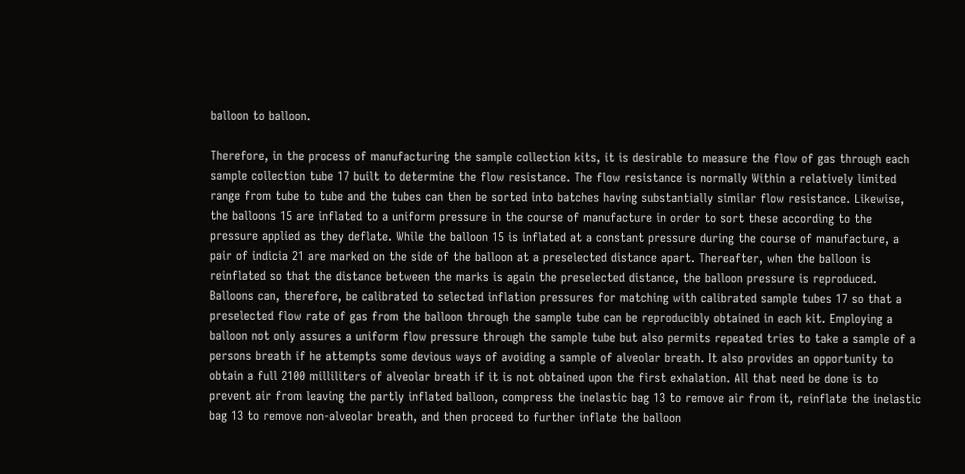balloon to balloon.

Therefore, in the process of manufacturing the sample collection kits, it is desirable to measure the flow of gas through each sample collection tube 17 built to determine the flow resistance. The flow resistance is normally Within a relatively limited range from tube to tube and the tubes can then be sorted into batches having substantially similar flow resistance. Likewise, the balloons 15 are inflated to a uniform pressure in the course of manufacture in order to sort these according to the pressure applied as they deflate. While the balloon 15 is inflated at a constant pressure during the course of manufacture, a pair of indicia 21 are marked on the side of the balloon at a preselected distance apart. Thereafter, when the balloon is reinflated so that the distance between the marks is again the preselected distance, the balloon pressure is reproduced. Balloons can, therefore, be calibrated to selected inflation pressures for matching with calibrated sample tubes 17 so that a preselected flow rate of gas from the balloon through the sample tube can be reproducibly obtained in each kit. Employing a balloon not only assures a uniform flow pressure through the sample tube but also permits repeated tries to take a sample of a persons breath if he attempts some devious ways of avoiding a sample of alveolar breath. It also provides an opportunity to obtain a full 2100 milliliters of alveolar breath if it is not obtained upon the first exhalation. All that need be done is to prevent air from leaving the partly inflated balloon, compress the inelastic bag 13 to remove air from it, reinflate the inelastic bag 13 to remove non-alveolar breath, and then proceed to further inflate the balloon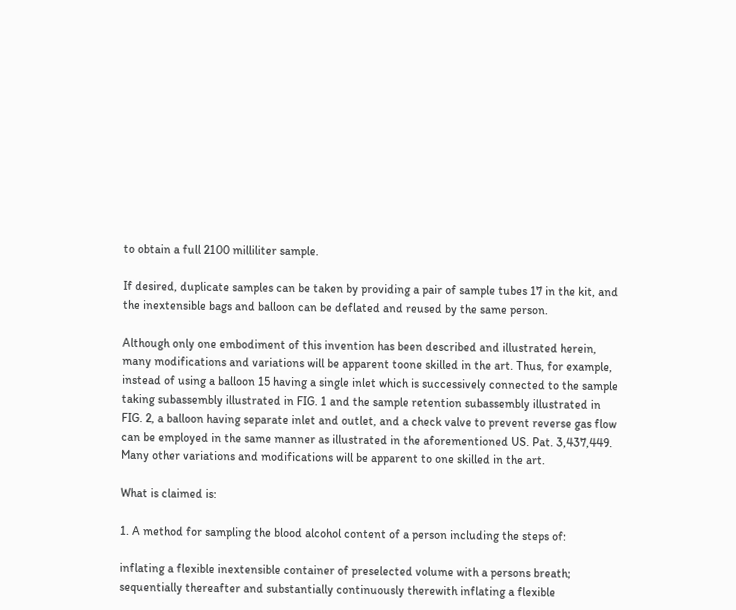to obtain a full 2100 milliliter sample.

If desired, duplicate samples can be taken by providing a pair of sample tubes 17 in the kit, and the inextensible bags and balloon can be deflated and reused by the same person.

Although only one embodiment of this invention has been described and illustrated herein, many modifications and variations will be apparent toone skilled in the art. Thus, for example, instead of using a balloon 15 having a single inlet which is successively connected to the sample taking subassembly illustrated in FIG. 1 and the sample retention subassembly illustrated in FIG. 2, a balloon having separate inlet and outlet, and a check valve to prevent reverse gas flow can be employed in the same manner as illustrated in the aforementioned US. Pat. 3,437,449. Many other variations and modifications will be apparent to one skilled in the art.

What is claimed is:

1. A method for sampling the blood alcohol content of a person including the steps of:

inflating a flexible inextensible container of preselected volume with a persons breath; sequentially thereafter and substantially continuously therewith inflating a flexible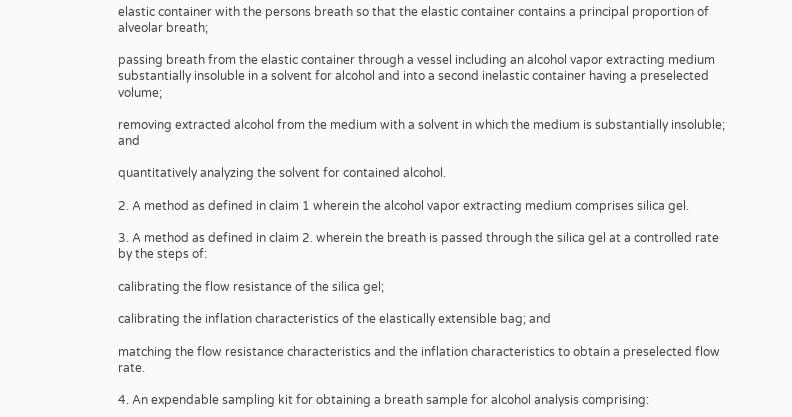elastic container with the persons breath so that the elastic container contains a principal proportion of alveolar breath;

passing breath from the elastic container through a vessel including an alcohol vapor extracting medium substantially insoluble in a solvent for alcohol and into a second inelastic container having a preselected volume;

removing extracted alcohol from the medium with a solvent in which the medium is substantially insoluble; and

quantitatively analyzing the solvent for contained alcohol.

2. A method as defined in claim 1 wherein the alcohol vapor extracting medium comprises silica gel.

3. A method as defined in claim 2. wherein the breath is passed through the silica gel at a controlled rate by the steps of:

calibrating the flow resistance of the silica gel;

calibrating the inflation characteristics of the elastically extensible bag; and

matching the flow resistance characteristics and the inflation characteristics to obtain a preselected flow rate.

4. An expendable sampling kit for obtaining a breath sample for alcohol analysis comprising: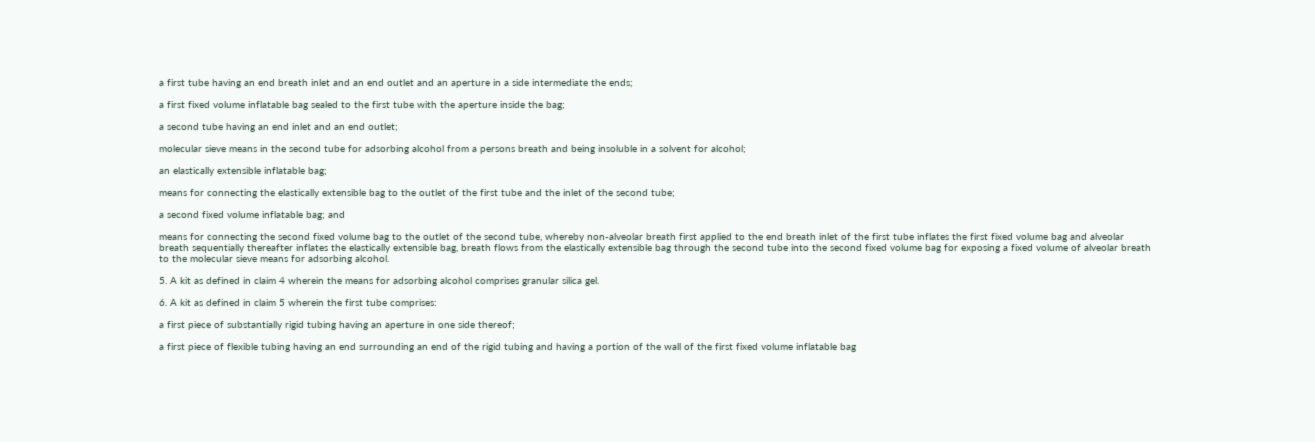a first tube having an end breath inlet and an end outlet and an aperture in a side intermediate the ends;

a first fixed volume inflatable bag sealed to the first tube with the aperture inside the bag;

a second tube having an end inlet and an end outlet;

molecular sieve means in the second tube for adsorbing alcohol from a persons breath and being insoluble in a solvent for alcohol;

an elastically extensible inflatable bag;

means for connecting the elastically extensible bag to the outlet of the first tube and the inlet of the second tube;

a second fixed volume inflatable bag; and

means for connecting the second fixed volume bag to the outlet of the second tube, whereby non-alveolar breath first applied to the end breath inlet of the first tube inflates the first fixed volume bag and alveolar breath sequentially thereafter inflates the elastically extensible bag, breath flows from the elastically extensible bag through the second tube into the second fixed volume bag for exposing a fixed volume of alveolar breath to the molecular sieve means for adsorbing alcohol.

5. A kit as defined in claim 4 wherein the means for adsorbing alcohol comprises granular silica gel.

6. A kit as defined in claim 5 wherein the first tube comprises:

a first piece of substantially rigid tubing having an aperture in one side thereof;

a first piece of flexible tubing having an end surrounding an end of the rigid tubing and having a portion of the wall of the first fixed volume inflatable bag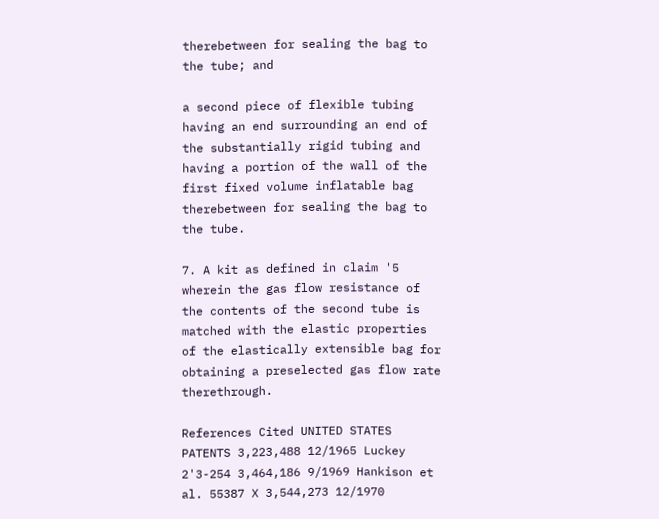therebetween for sealing the bag to the tube; and

a second piece of flexible tubing having an end surrounding an end of the substantially rigid tubing and having a portion of the wall of the first fixed volume inflatable bag therebetween for sealing the bag to the tube.

7. A kit as defined in claim '5 wherein the gas flow resistance of the contents of the second tube is matched with the elastic properties of the elastically extensible bag for obtaining a preselected gas flow rate therethrough.

References Cited UNITED STATES PATENTS 3,223,488 12/1965 Luckey 2'3-254 3,464,186 9/1969 Hankison et al. 55387 X 3,544,273 12/1970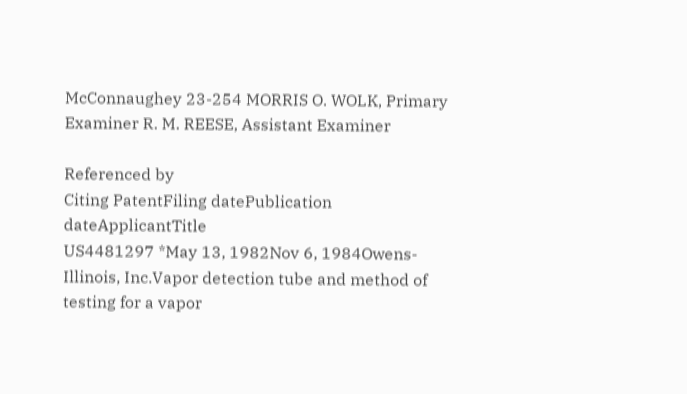McConnaughey 23-254 MORRIS O. WOLK, Primary Examiner R. M. REESE, Assistant Examiner

Referenced by
Citing PatentFiling datePublication dateApplicantTitle
US4481297 *May 13, 1982Nov 6, 1984Owens-Illinois, Inc.Vapor detection tube and method of testing for a vapor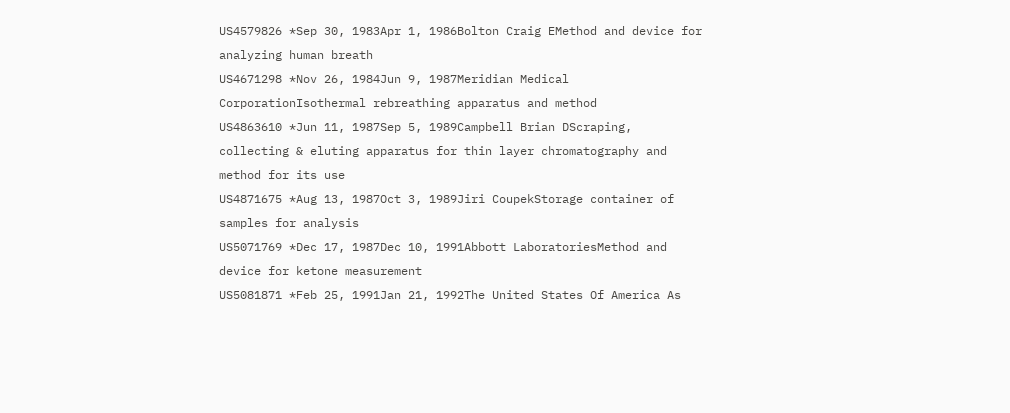US4579826 *Sep 30, 1983Apr 1, 1986Bolton Craig EMethod and device for analyzing human breath
US4671298 *Nov 26, 1984Jun 9, 1987Meridian Medical CorporationIsothermal rebreathing apparatus and method
US4863610 *Jun 11, 1987Sep 5, 1989Campbell Brian DScraping, collecting & eluting apparatus for thin layer chromatography and method for its use
US4871675 *Aug 13, 1987Oct 3, 1989Jiri CoupekStorage container of samples for analysis
US5071769 *Dec 17, 1987Dec 10, 1991Abbott LaboratoriesMethod and device for ketone measurement
US5081871 *Feb 25, 1991Jan 21, 1992The United States Of America As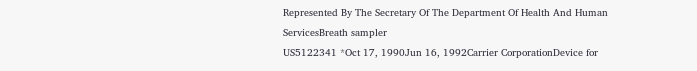Represented By The Secretary Of The Department Of Health And Human ServicesBreath sampler
US5122341 *Oct 17, 1990Jun 16, 1992Carrier CorporationDevice for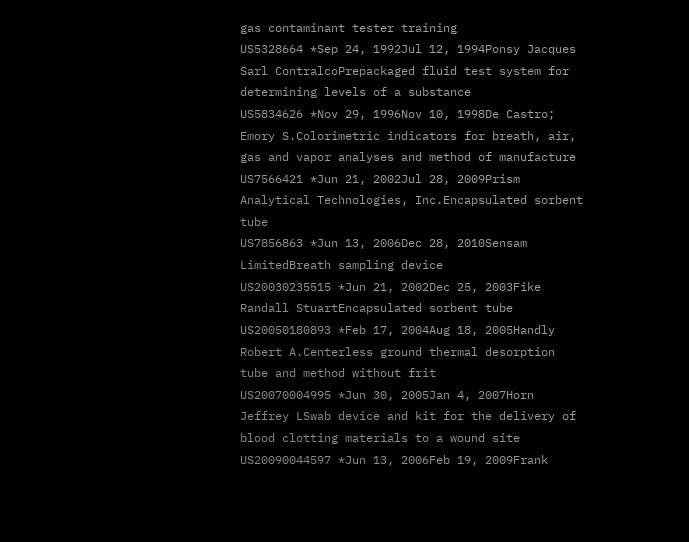gas contaminant tester training
US5328664 *Sep 24, 1992Jul 12, 1994Ponsy Jacques Sarl ContralcoPrepackaged fluid test system for determining levels of a substance
US5834626 *Nov 29, 1996Nov 10, 1998De Castro; Emory S.Colorimetric indicators for breath, air, gas and vapor analyses and method of manufacture
US7566421 *Jun 21, 2002Jul 28, 2009Prism Analytical Technologies, Inc.Encapsulated sorbent tube
US7856863 *Jun 13, 2006Dec 28, 2010Sensam LimitedBreath sampling device
US20030235515 *Jun 21, 2002Dec 25, 2003Fike Randall StuartEncapsulated sorbent tube
US20050180893 *Feb 17, 2004Aug 18, 2005Handly Robert A.Centerless ground thermal desorption tube and method without frit
US20070004995 *Jun 30, 2005Jan 4, 2007Horn Jeffrey LSwab device and kit for the delivery of blood clotting materials to a wound site
US20090044597 *Jun 13, 2006Feb 19, 2009Frank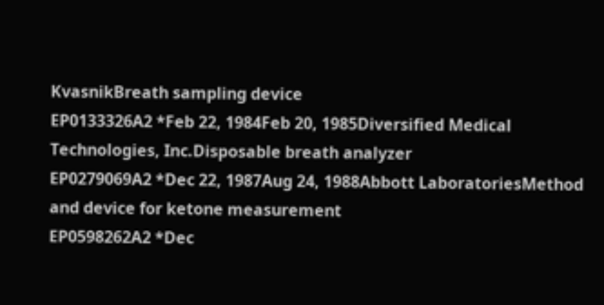KvasnikBreath sampling device
EP0133326A2 *Feb 22, 1984Feb 20, 1985Diversified Medical Technologies, Inc.Disposable breath analyzer
EP0279069A2 *Dec 22, 1987Aug 24, 1988Abbott LaboratoriesMethod and device for ketone measurement
EP0598262A2 *Dec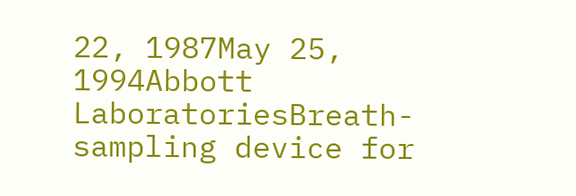22, 1987May 25, 1994Abbott LaboratoriesBreath-sampling device for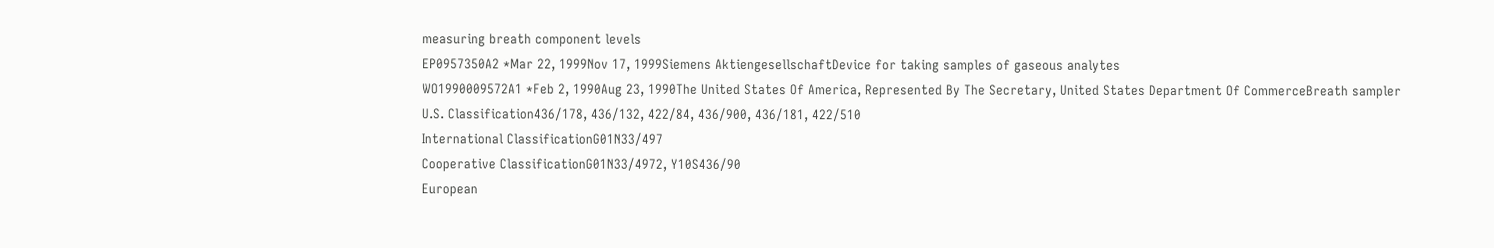measuring breath component levels
EP0957350A2 *Mar 22, 1999Nov 17, 1999Siemens AktiengesellschaftDevice for taking samples of gaseous analytes
WO1990009572A1 *Feb 2, 1990Aug 23, 1990The United States Of America, Represented By The Secretary, United States Department Of CommerceBreath sampler
U.S. Classification436/178, 436/132, 422/84, 436/900, 436/181, 422/510
International ClassificationG01N33/497
Cooperative ClassificationG01N33/4972, Y10S436/90
European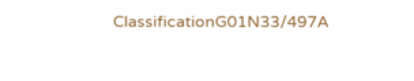ClassificationG01N33/497A